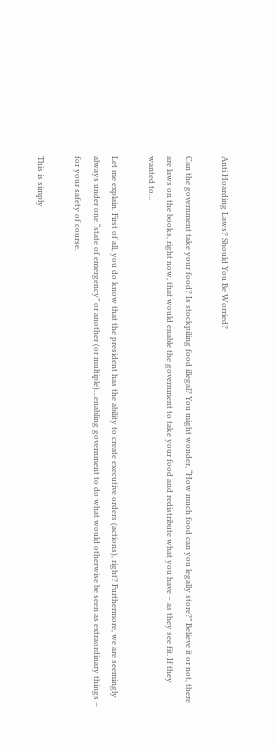Anti Hoarding Laws? Should You Be Worried?

Can the government take your food? Is stockpiling food illegal? You might wonder, “How much food can you legally store?” Believe it or not, there are laws on the books, right now, that would enable the government to take your food and redistribute what you have – as they see fit. If they wanted to…

Let me explain. First of all, you do know that the president has the ability to create executive orders (actions), right? Furthermore, we are seemingly always under one “state of emergency” or another (or multiple)…enabling government to do what would otherwise be seen as extraordinary things – for your safety of course.

This is simply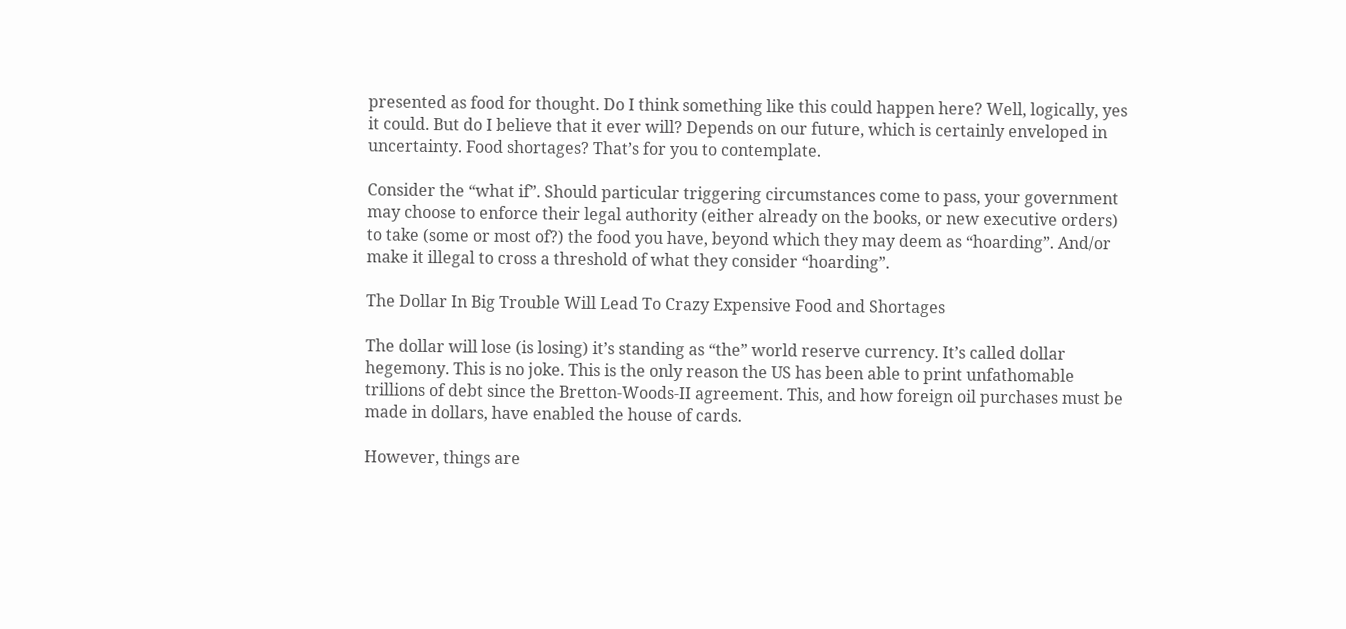presented as food for thought. Do I think something like this could happen here? Well, logically, yes it could. But do I believe that it ever will? Depends on our future, which is certainly enveloped in uncertainty. Food shortages? That’s for you to contemplate.

Consider the “what if”. Should particular triggering circumstances come to pass, your government may choose to enforce their legal authority (either already on the books, or new executive orders) to take (some or most of?) the food you have, beyond which they may deem as “hoarding”. And/or make it illegal to cross a threshold of what they consider “hoarding”.

The Dollar In Big Trouble Will Lead To Crazy Expensive Food and Shortages

The dollar will lose (is losing) it’s standing as “the” world reserve currency. It’s called dollar hegemony. This is no joke. This is the only reason the US has been able to print unfathomable trillions of debt since the Bretton-Woods-II agreement. This, and how foreign oil purchases must be made in dollars, have enabled the house of cards.

However, things are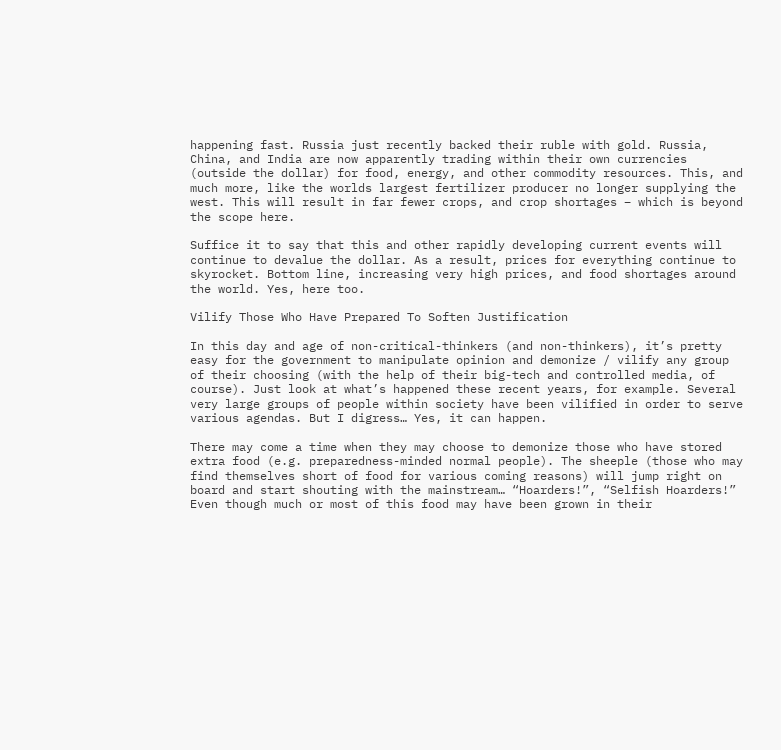happening fast. Russia just recently backed their ruble with gold. Russia, China, and India are now apparently trading within their own currencies (outside the dollar) for food, energy, and other commodity resources. This, and much more, like the worlds largest fertilizer producer no longer supplying the west. This will result in far fewer crops, and crop shortages – which is beyond the scope here.

Suffice it to say that this and other rapidly developing current events will continue to devalue the dollar. As a result, prices for everything continue to skyrocket. Bottom line, increasing very high prices, and food shortages around the world. Yes, here too.

Vilify Those Who Have Prepared To Soften Justification

In this day and age of non-critical-thinkers (and non-thinkers), it’s pretty easy for the government to manipulate opinion and demonize / vilify any group of their choosing (with the help of their big-tech and controlled media, of course). Just look at what’s happened these recent years, for example. Several very large groups of people within society have been vilified in order to serve various agendas. But I digress… Yes, it can happen.

There may come a time when they may choose to demonize those who have stored extra food (e.g. preparedness-minded normal people). The sheeple (those who may find themselves short of food for various coming reasons) will jump right on board and start shouting with the mainstream… “Hoarders!”, “Selfish Hoarders!” Even though much or most of this food may have been grown in their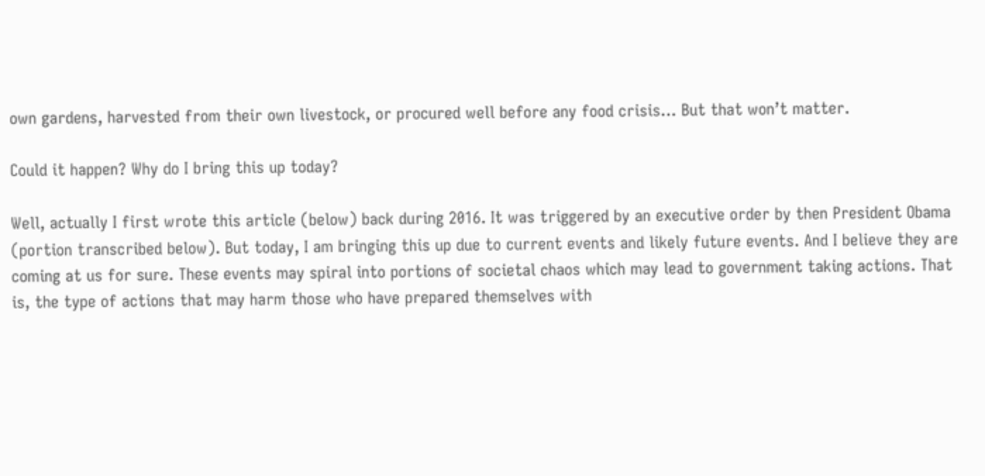own gardens, harvested from their own livestock, or procured well before any food crisis… But that won’t matter.

Could it happen? Why do I bring this up today?

Well, actually I first wrote this article (below) back during 2016. It was triggered by an executive order by then President Obama (portion transcribed below). But today, I am bringing this up due to current events and likely future events. And I believe they are coming at us for sure. These events may spiral into portions of societal chaos which may lead to government taking actions. That is, the type of actions that may harm those who have prepared themselves with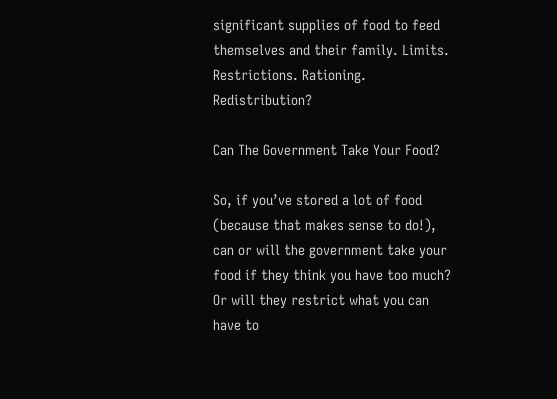significant supplies of food to feed themselves and their family. Limits. Restrictions. Rationing. Redistribution?

Can The Government Take Your Food?

So, if you’ve stored a lot of food (because that makes sense to do!), can or will the government take your food if they think you have too much? Or will they restrict what you can have to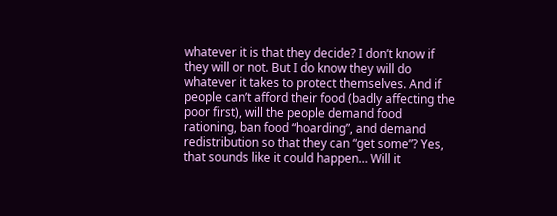whatever it is that they decide? I don’t know if they will or not. But I do know they will do whatever it takes to protect themselves. And if people can’t afford their food (badly affecting the poor first), will the people demand food rationing, ban food “hoarding”, and demand redistribution so that they can “get some”? Yes, that sounds like it could happen… Will it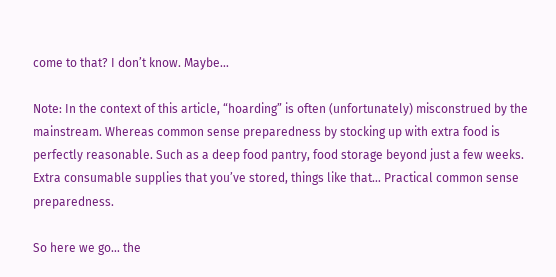come to that? I don’t know. Maybe…

Note: In the context of this article, “hoarding” is often (unfortunately) misconstrued by the mainstream. Whereas common sense preparedness by stocking up with extra food is perfectly reasonable. Such as a deep food pantry, food storage beyond just a few weeks. Extra consumable supplies that you’ve stored, things like that… Practical common sense preparedness.

So here we go… the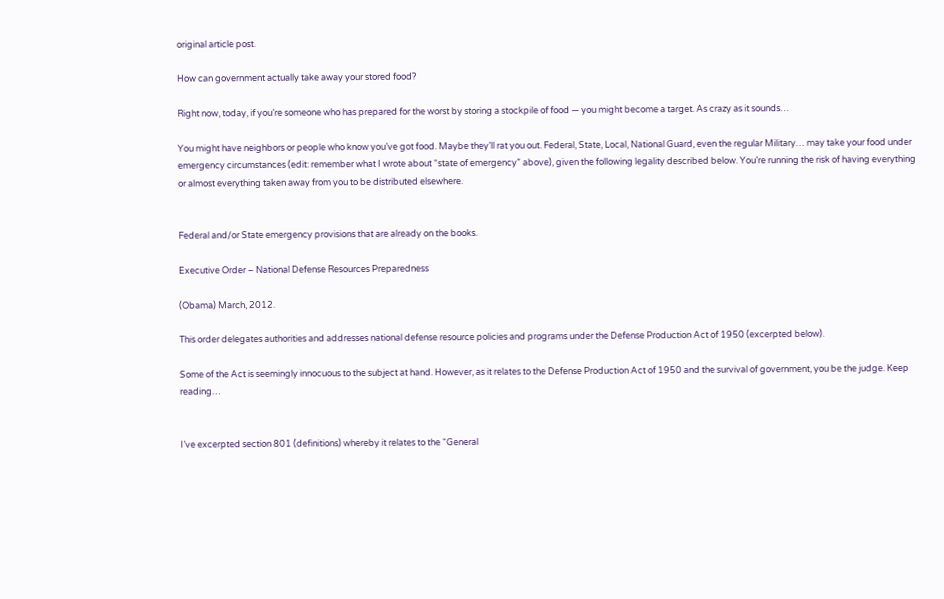original article post.

How can government actually take away your stored food?

Right now, today, if you’re someone who has prepared for the worst by storing a stockpile of food — you might become a target. As crazy as it sounds…

You might have neighbors or people who know you’ve got food. Maybe they’ll rat you out. Federal, State, Local, National Guard, even the regular Military… may take your food under emergency circumstances (edit: remember what I wrote about “state of emergency” above), given the following legality described below. You’re running the risk of having everything or almost everything taken away from you to be distributed elsewhere.


Federal and/or State emergency provisions that are already on the books.

Executive Order – National Defense Resources Preparedness

(Obama) March, 2012.

This order delegates authorities and addresses national defense resource policies and programs under the Defense Production Act of 1950 (excerpted below).

Some of the Act is seemingly innocuous to the subject at hand. However, as it relates to the Defense Production Act of 1950 and the survival of government, you be the judge. Keep reading…


I’ve excerpted section 801 (definitions) whereby it relates to the “General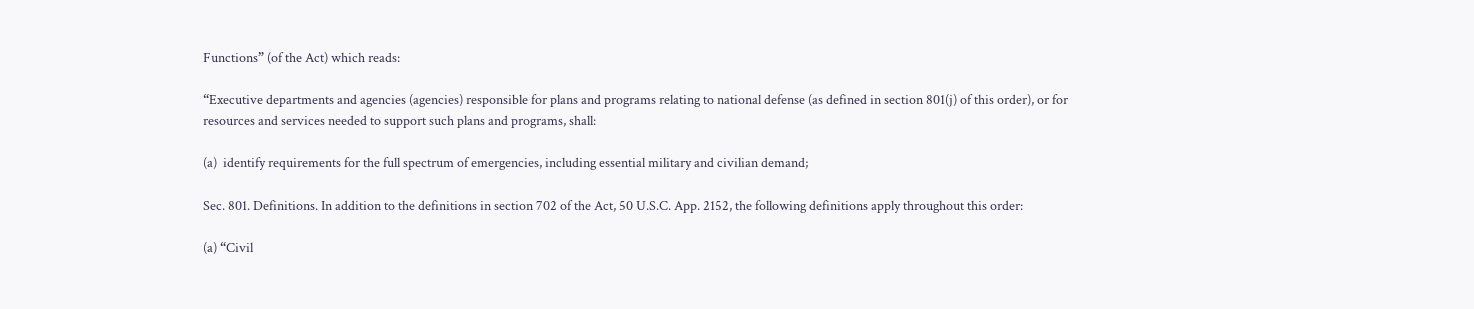Functions” (of the Act) which reads:

“Executive departments and agencies (agencies) responsible for plans and programs relating to national defense (as defined in section 801(j) of this order), or for resources and services needed to support such plans and programs, shall:

(a)  identify requirements for the full spectrum of emergencies, including essential military and civilian demand;

Sec. 801. Definitions. In addition to the definitions in section 702 of the Act, 50 U.S.C. App. 2152, the following definitions apply throughout this order:

(a) “Civil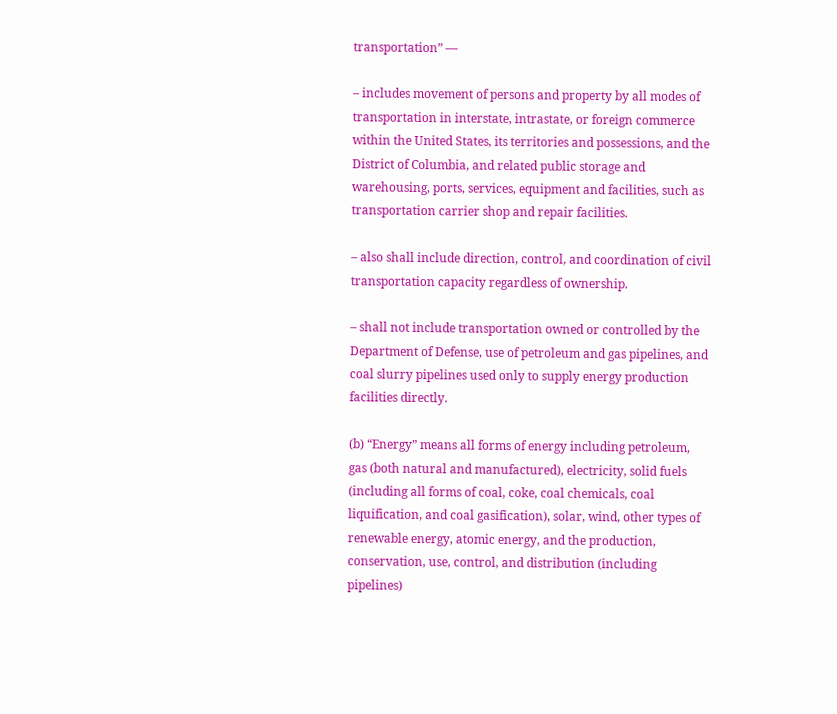transportation” —

– includes movement of persons and property by all modes of transportation in interstate, intrastate, or foreign commerce within the United States, its territories and possessions, and the District of Columbia, and related public storage and warehousing, ports, services, equipment and facilities, such as transportation carrier shop and repair facilities.

– also shall include direction, control, and coordination of civil transportation capacity regardless of ownership.

– shall not include transportation owned or controlled by the Department of Defense, use of petroleum and gas pipelines, and coal slurry pipelines used only to supply energy production facilities directly.

(b) “Energy” means all forms of energy including petroleum, gas (both natural and manufactured), electricity, solid fuels (including all forms of coal, coke, coal chemicals, coal liquification, and coal gasification), solar, wind, other types of renewable energy, atomic energy, and the production, conservation, use, control, and distribution (including pipelines)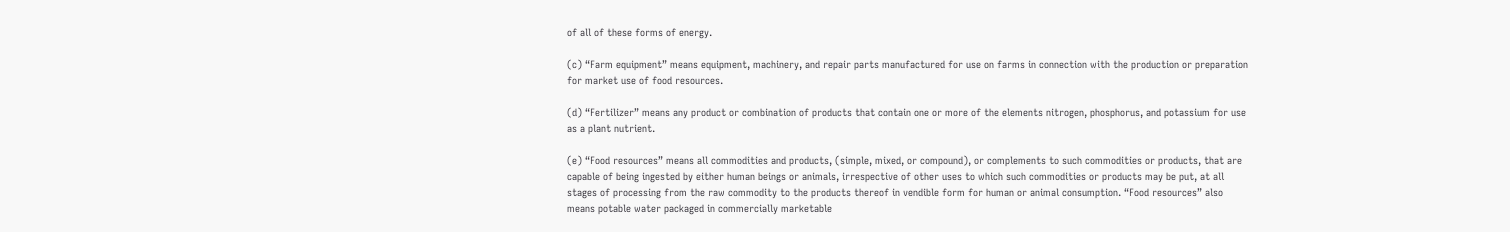of all of these forms of energy.

(c) “Farm equipment” means equipment, machinery, and repair parts manufactured for use on farms in connection with the production or preparation for market use of food resources.

(d) “Fertilizer” means any product or combination of products that contain one or more of the elements nitrogen, phosphorus, and potassium for use as a plant nutrient.

(e) “Food resources” means all commodities and products, (simple, mixed, or compound), or complements to such commodities or products, that are capable of being ingested by either human beings or animals, irrespective of other uses to which such commodities or products may be put, at all stages of processing from the raw commodity to the products thereof in vendible form for human or animal consumption. “Food resources” also means potable water packaged in commercially marketable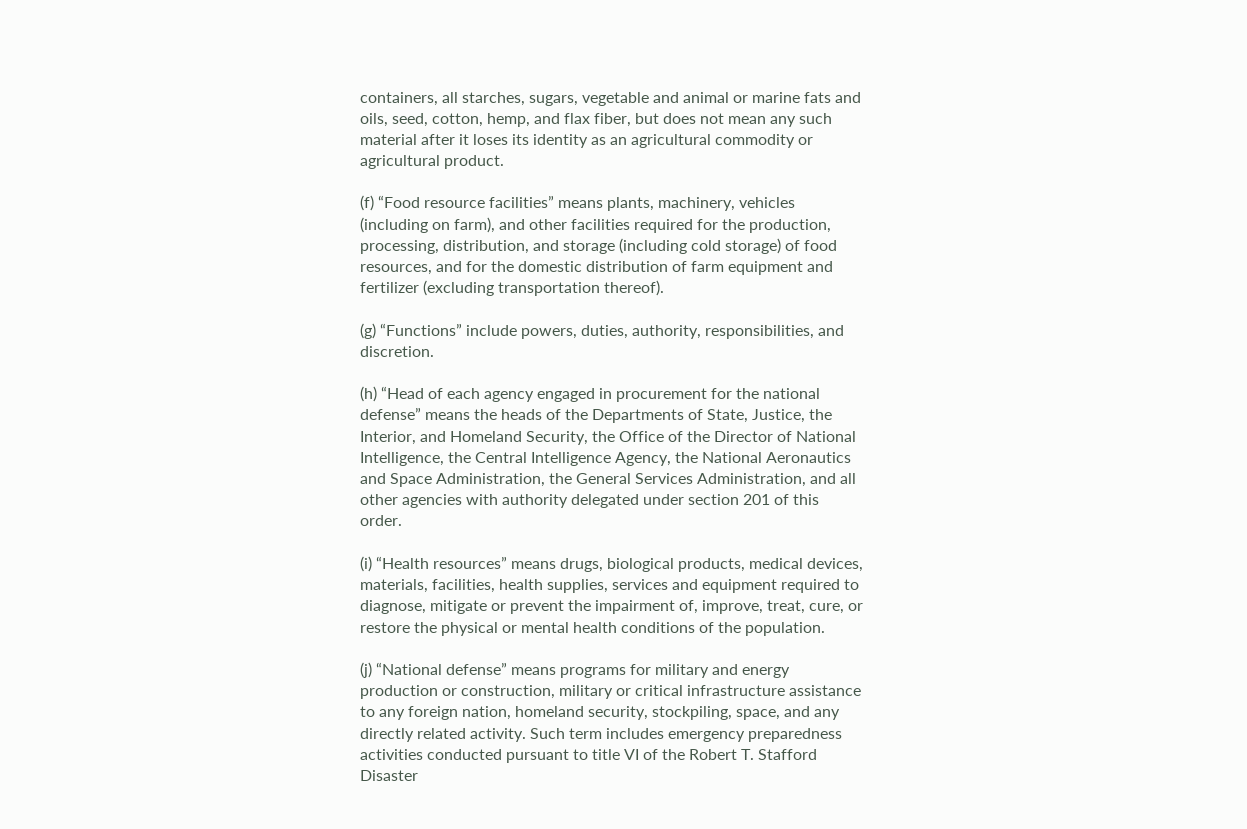containers, all starches, sugars, vegetable and animal or marine fats and oils, seed, cotton, hemp, and flax fiber, but does not mean any such material after it loses its identity as an agricultural commodity or agricultural product.

(f) “Food resource facilities” means plants, machinery, vehicles (including on farm), and other facilities required for the production, processing, distribution, and storage (including cold storage) of food resources, and for the domestic distribution of farm equipment and fertilizer (excluding transportation thereof).

(g) “Functions” include powers, duties, authority, responsibilities, and discretion.

(h) “Head of each agency engaged in procurement for the national defense” means the heads of the Departments of State, Justice, the Interior, and Homeland Security, the Office of the Director of National Intelligence, the Central Intelligence Agency, the National Aeronautics and Space Administration, the General Services Administration, and all other agencies with authority delegated under section 201 of this order.

(i) “Health resources” means drugs, biological products, medical devices, materials, facilities, health supplies, services and equipment required to diagnose, mitigate or prevent the impairment of, improve, treat, cure, or restore the physical or mental health conditions of the population.

(j) “National defense” means programs for military and energy production or construction, military or critical infrastructure assistance to any foreign nation, homeland security, stockpiling, space, and any directly related activity. Such term includes emergency preparedness activities conducted pursuant to title VI of the Robert T. Stafford Disaster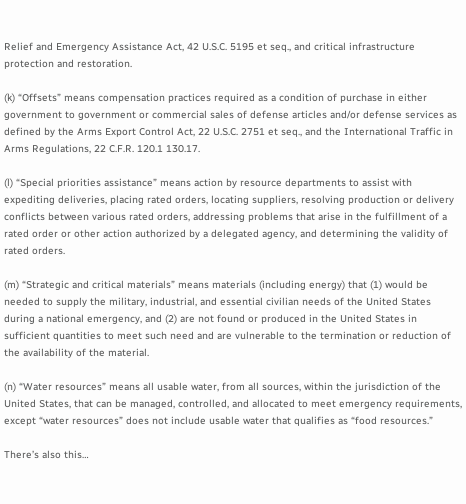Relief and Emergency Assistance Act, 42 U.S.C. 5195 et seq., and critical infrastructure protection and restoration.

(k) “Offsets” means compensation practices required as a condition of purchase in either government to government or commercial sales of defense articles and/or defense services as defined by the Arms Export Control Act, 22 U.S.C. 2751 et seq., and the International Traffic in Arms Regulations, 22 C.F.R. 120.1 130.17.

(l) “Special priorities assistance” means action by resource departments to assist with expediting deliveries, placing rated orders, locating suppliers, resolving production or delivery conflicts between various rated orders, addressing problems that arise in the fulfillment of a rated order or other action authorized by a delegated agency, and determining the validity of rated orders.

(m) “Strategic and critical materials” means materials (including energy) that (1) would be needed to supply the military, industrial, and essential civilian needs of the United States during a national emergency, and (2) are not found or produced in the United States in sufficient quantities to meet such need and are vulnerable to the termination or reduction of the availability of the material.

(n) “Water resources” means all usable water, from all sources, within the jurisdiction of the United States, that can be managed, controlled, and allocated to meet emergency requirements, except “water resources” does not include usable water that qualifies as “food resources.”

There’s also this…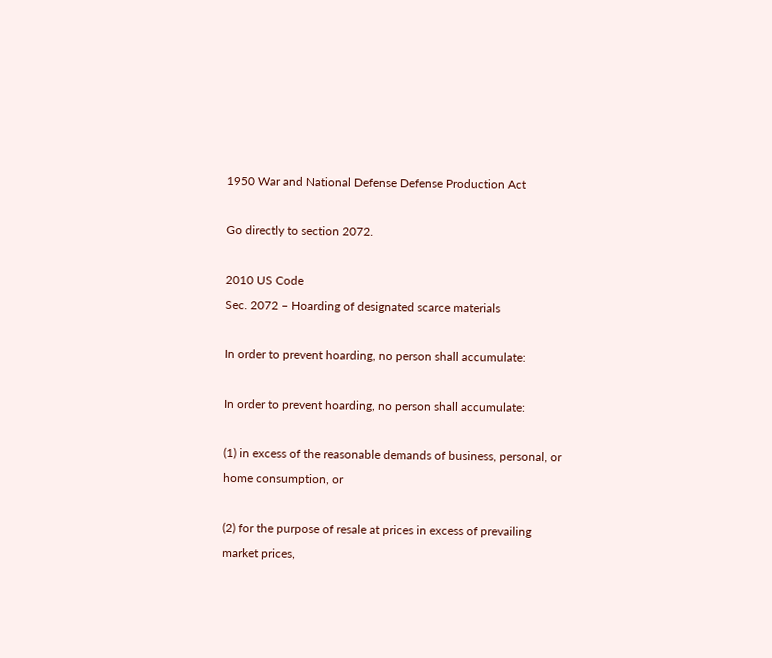1950 War and National Defense Defense Production Act

Go directly to section 2072.

2010 US Code
Sec. 2072 – Hoarding of designated scarce materials

In order to prevent hoarding, no person shall accumulate:

In order to prevent hoarding, no person shall accumulate:

(1) in excess of the reasonable demands of business, personal, or home consumption, or

(2) for the purpose of resale at prices in excess of prevailing market prices,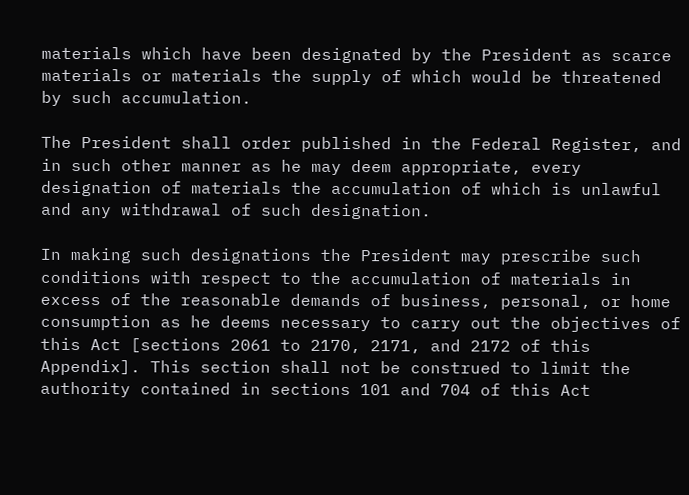materials which have been designated by the President as scarce materials or materials the supply of which would be threatened by such accumulation.

The President shall order published in the Federal Register, and in such other manner as he may deem appropriate, every designation of materials the accumulation of which is unlawful and any withdrawal of such designation.

In making such designations the President may prescribe such conditions with respect to the accumulation of materials in excess of the reasonable demands of business, personal, or home consumption as he deems necessary to carry out the objectives of this Act [sections 2061 to 2170, 2171, and 2172 of this Appendix]. This section shall not be construed to limit the authority contained in sections 101 and 704 of this Act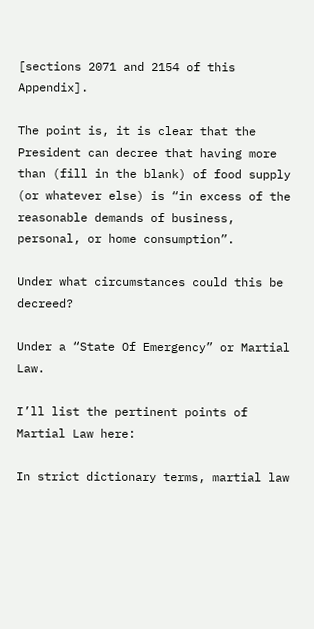[sections 2071 and 2154 of this Appendix].

The point is, it is clear that the President can decree that having more than (fill in the blank) of food supply (or whatever else) is “in excess of the reasonable demands of business, personal, or home consumption”.

Under what circumstances could this be decreed?

Under a “State Of Emergency” or Martial Law.

I’ll list the pertinent points of Martial Law here:

In strict dictionary terms, martial law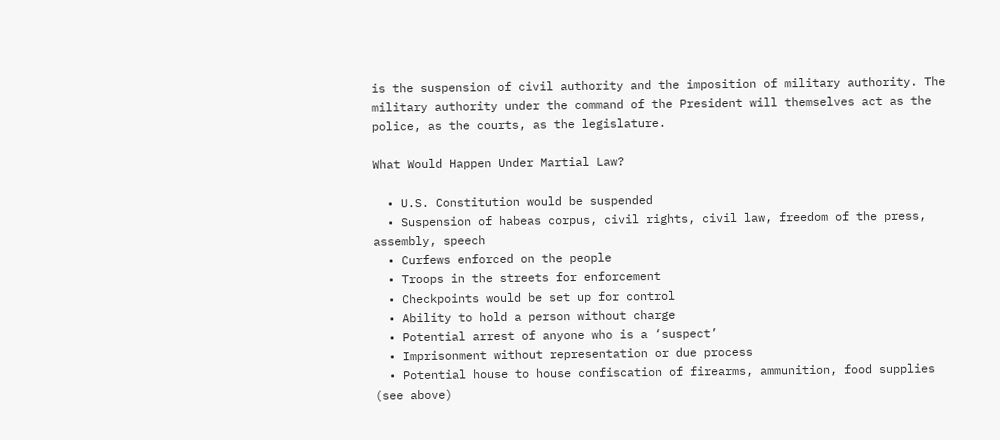is the suspension of civil authority and the imposition of military authority. The military authority under the command of the President will themselves act as the police, as the courts, as the legislature.

What Would Happen Under Martial Law?

  • U.S. Constitution would be suspended
  • Suspension of habeas corpus, civil rights, civil law, freedom of the press, assembly, speech
  • Curfews enforced on the people
  • Troops in the streets for enforcement
  • Checkpoints would be set up for control
  • Ability to hold a person without charge
  • Potential arrest of anyone who is a ‘suspect’
  • Imprisonment without representation or due process
  • Potential house to house confiscation of firearms, ammunition, food supplies (see above)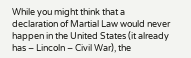While you might think that a declaration of Martial Law would never happen in the United States (it already has – Lincoln – Civil War), the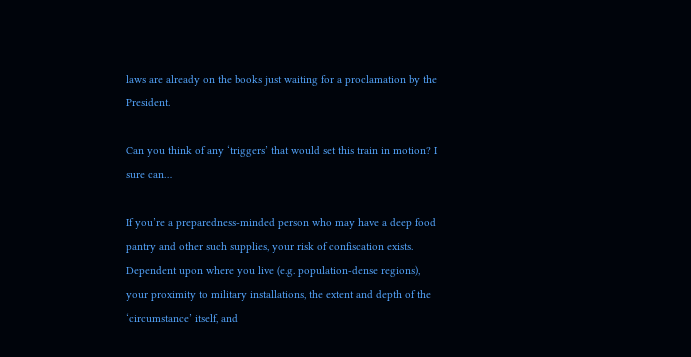laws are already on the books just waiting for a proclamation by the President.

Can you think of any ‘triggers’ that would set this train in motion? I sure can…

If you’re a preparedness-minded person who may have a deep food pantry and other such supplies, your risk of confiscation exists. Dependent upon where you live (e.g. population-dense regions), your proximity to military installations, the extent and depth of the ‘circumstance’ itself, and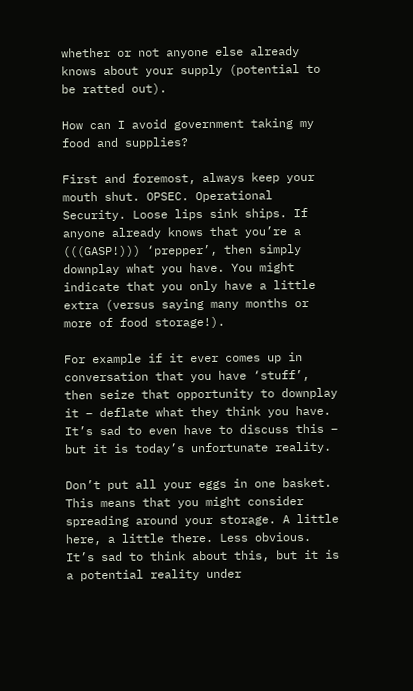whether or not anyone else already knows about your supply (potential to be ratted out).

How can I avoid government taking my food and supplies?

First and foremost, always keep your mouth shut. OPSEC. Operational Security. Loose lips sink ships. If anyone already knows that you’re a (((GASP!))) ‘prepper’, then simply downplay what you have. You might indicate that you only have a little extra (versus saying many months or more of food storage!).

For example if it ever comes up in conversation that you have ‘stuff’, then seize that opportunity to downplay it – deflate what they think you have. It’s sad to even have to discuss this – but it is today’s unfortunate reality.

Don’t put all your eggs in one basket. This means that you might consider spreading around your storage. A little here, a little there. Less obvious. It’s sad to think about this, but it is a potential reality under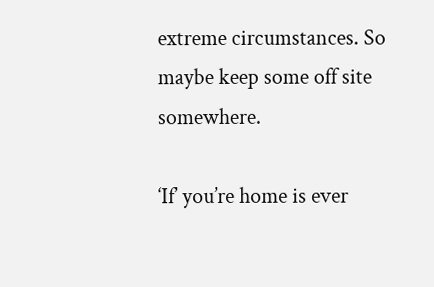extreme circumstances. So maybe keep some off site somewhere.

‘If’ you’re home is ever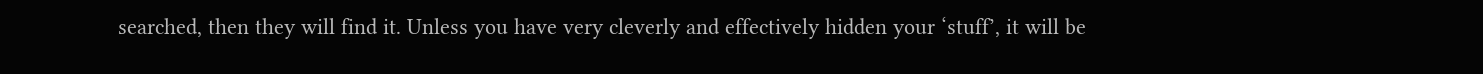searched, then they will find it. Unless you have very cleverly and effectively hidden your ‘stuff’, it will be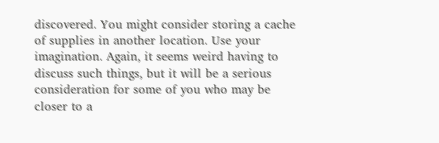discovered. You might consider storing a cache of supplies in another location. Use your imagination. Again, it seems weird having to discuss such things, but it will be a serious consideration for some of you who may be closer to a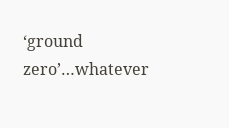‘ground zero’…whatever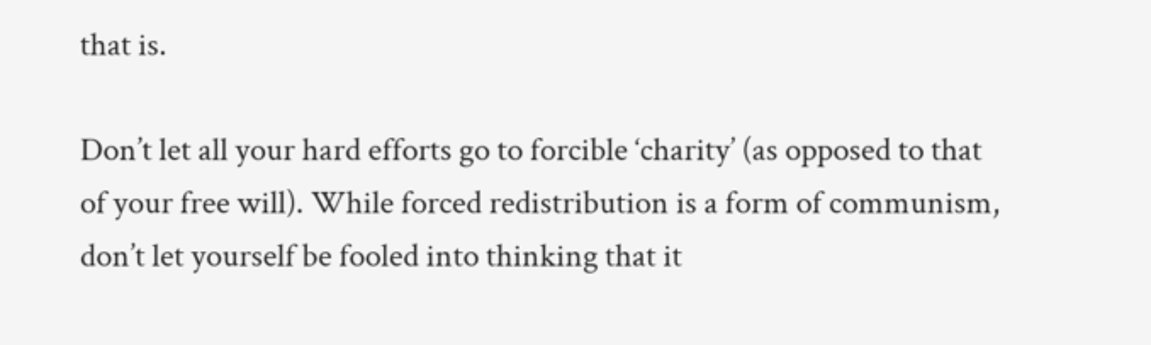that is.

Don’t let all your hard efforts go to forcible ‘charity’ (as opposed to that of your free will). While forced redistribution is a form of communism, don’t let yourself be fooled into thinking that it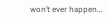won’t ever happen…